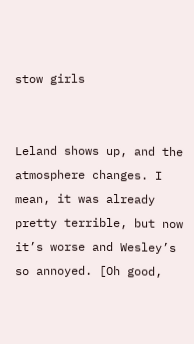stow girls


Leland shows up, and the atmosphere changes. I mean, it was already pretty terrible, but now it’s worse and Wesley’s so annoyed. [Oh good,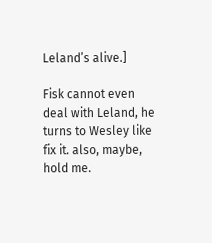Leland’s alive.]

Fisk cannot even deal with Leland, he turns to Wesley like fix it. also, maybe, hold me.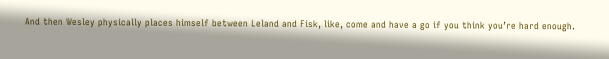And then Wesley physically places himself between Leland and Fisk, like, come and have a go if you think you’re hard enough.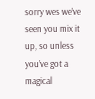sorry wes we’ve seen you mix it up, so unless you’ve got a magical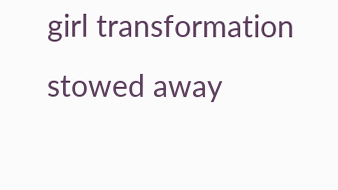girl transformation stowed away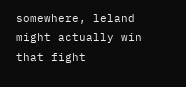somewhere, leland might actually win that fight